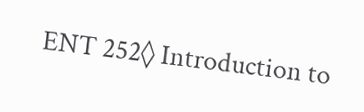ENT 252◊ Introduction to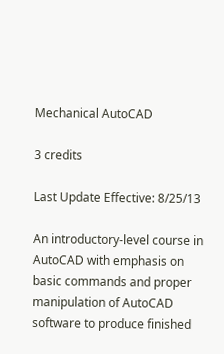Mechanical AutoCAD

3 credits

Last Update Effective: 8/25/13

An introductory-level course in AutoCAD with emphasis on basic commands and proper manipulation of AutoCAD software to produce finished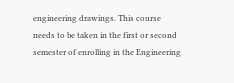engineering drawings. This course needs to be taken in the first or second semester of enrolling in the Engineering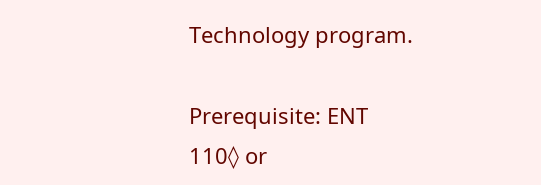Technology program.

Prerequisite: ENT 110◊ or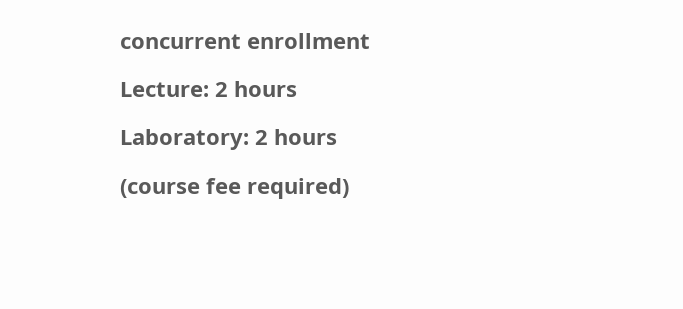concurrent enrollment

Lecture: 2 hours

Laboratory: 2 hours

(course fee required)